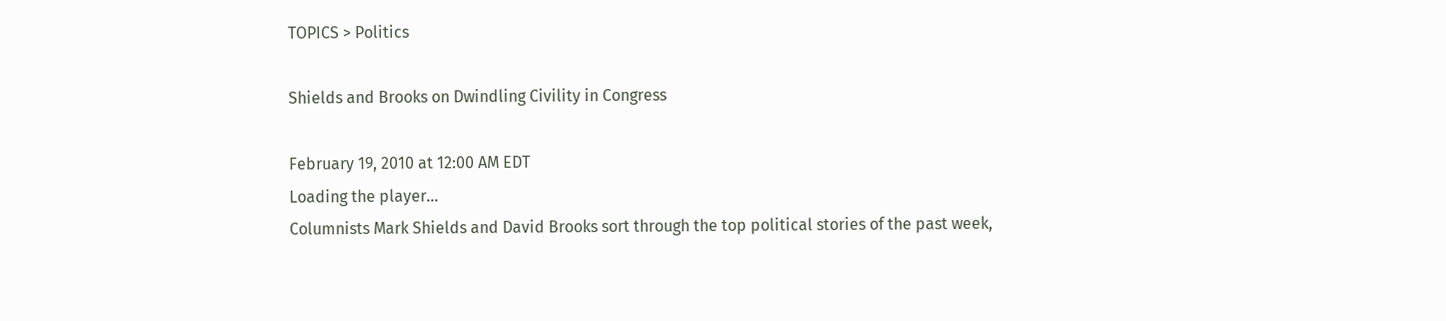TOPICS > Politics

Shields and Brooks on Dwindling Civility in Congress

February 19, 2010 at 12:00 AM EDT
Loading the player...
Columnists Mark Shields and David Brooks sort through the top political stories of the past week,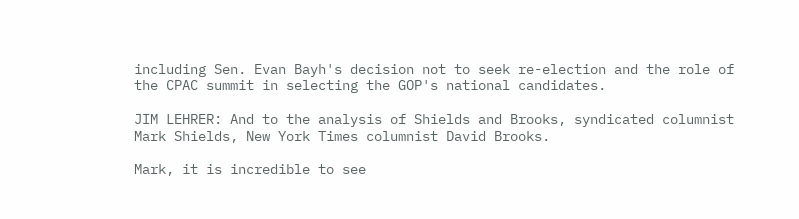including Sen. Evan Bayh's decision not to seek re-election and the role of the CPAC summit in selecting the GOP's national candidates.

JIM LEHRER: And to the analysis of Shields and Brooks, syndicated columnist Mark Shields, New York Times columnist David Brooks.

Mark, it is incredible to see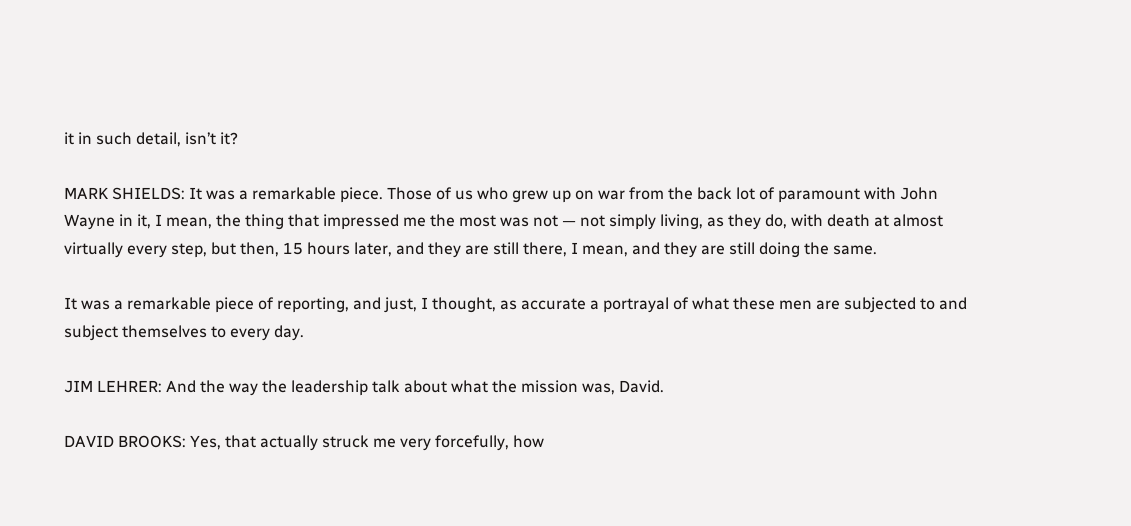it in such detail, isn’t it?

MARK SHIELDS: It was a remarkable piece. Those of us who grew up on war from the back lot of paramount with John Wayne in it, I mean, the thing that impressed me the most was not — not simply living, as they do, with death at almost virtually every step, but then, 15 hours later, and they are still there, I mean, and they are still doing the same.

It was a remarkable piece of reporting, and just, I thought, as accurate a portrayal of what these men are subjected to and subject themselves to every day.

JIM LEHRER: And the way the leadership talk about what the mission was, David.

DAVID BROOKS: Yes, that actually struck me very forcefully, how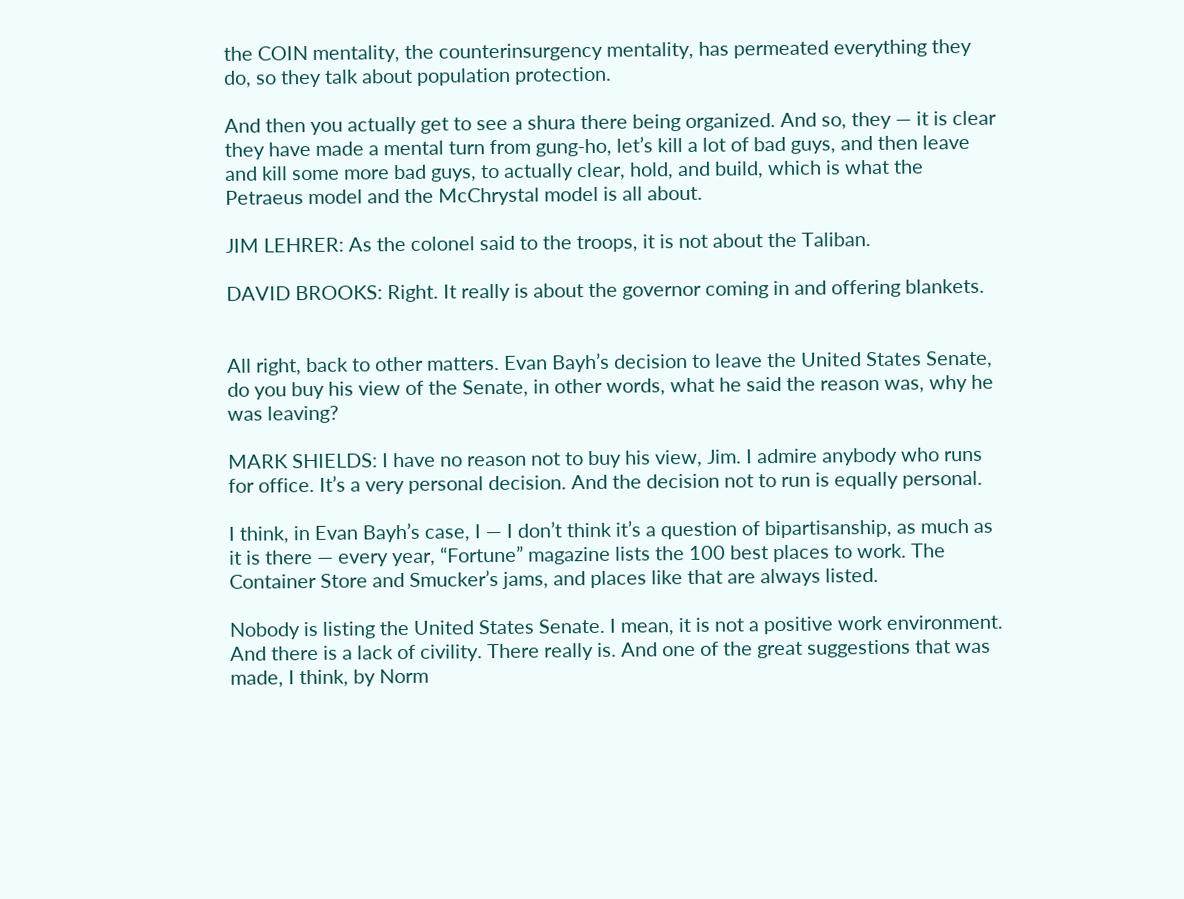the COIN mentality, the counterinsurgency mentality, has permeated everything they do, so they talk about population protection.

And then you actually get to see a shura there being organized. And so, they — it is clear they have made a mental turn from gung-ho, let’s kill a lot of bad guys, and then leave and kill some more bad guys, to actually clear, hold, and build, which is what the Petraeus model and the McChrystal model is all about.

JIM LEHRER: As the colonel said to the troops, it is not about the Taliban.

DAVID BROOKS: Right. It really is about the governor coming in and offering blankets.


All right, back to other matters. Evan Bayh’s decision to leave the United States Senate, do you buy his view of the Senate, in other words, what he said the reason was, why he was leaving?

MARK SHIELDS: I have no reason not to buy his view, Jim. I admire anybody who runs for office. It’s a very personal decision. And the decision not to run is equally personal.

I think, in Evan Bayh’s case, I — I don’t think it’s a question of bipartisanship, as much as it is there — every year, “Fortune” magazine lists the 100 best places to work. The Container Store and Smucker’s jams, and places like that are always listed.

Nobody is listing the United States Senate. I mean, it is not a positive work environment. And there is a lack of civility. There really is. And one of the great suggestions that was made, I think, by Norm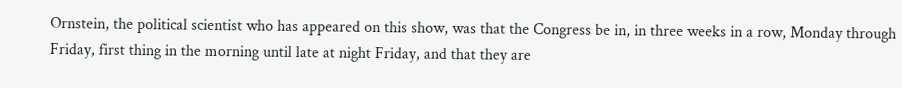Ornstein, the political scientist who has appeared on this show, was that the Congress be in, in three weeks in a row, Monday through Friday, first thing in the morning until late at night Friday, and that they are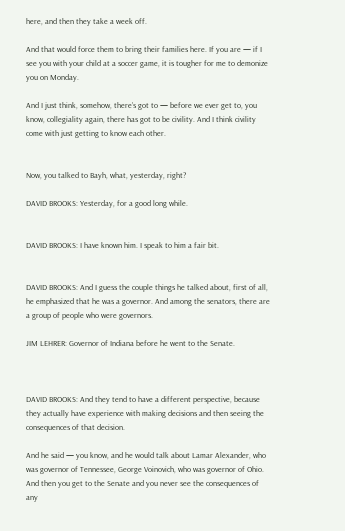here, and then they take a week off.

And that would force them to bring their families here. If you are — if I see you with your child at a soccer game, it is tougher for me to demonize you on Monday.

And I just think, somehow, there’s got to — before we ever get to, you know, collegiality again, there has got to be civility. And I think civility come with just getting to know each other.


Now, you talked to Bayh, what, yesterday, right?

DAVID BROOKS: Yesterday, for a good long while.


DAVID BROOKS: I have known him. I speak to him a fair bit.


DAVID BROOKS: And I guess the couple things he talked about, first of all, he emphasized that he was a governor. And among the senators, there are a group of people who were governors.

JIM LEHRER: Governor of Indiana before he went to the Senate.



DAVID BROOKS: And they tend to have a different perspective, because they actually have experience with making decisions and then seeing the consequences of that decision.

And he said — you know, and he would talk about Lamar Alexander, who was governor of Tennessee, George Voinovich, who was governor of Ohio. And then you get to the Senate and you never see the consequences of any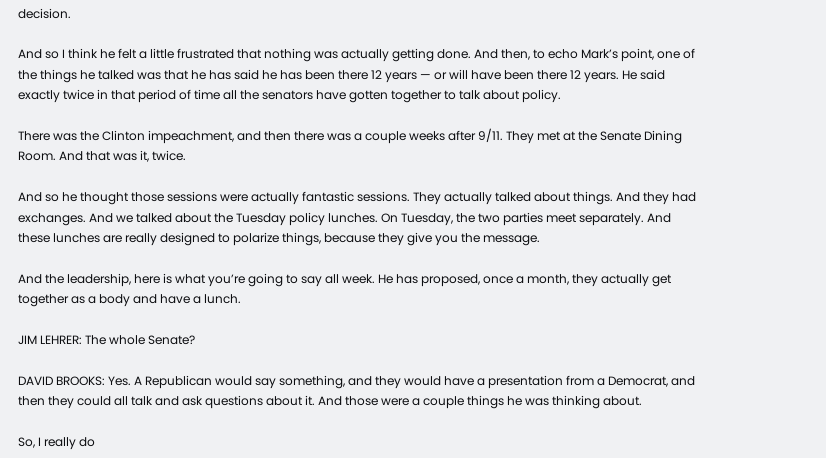decision.

And so I think he felt a little frustrated that nothing was actually getting done. And then, to echo Mark’s point, one of the things he talked was that he has said he has been there 12 years — or will have been there 12 years. He said exactly twice in that period of time all the senators have gotten together to talk about policy.

There was the Clinton impeachment, and then there was a couple weeks after 9/11. They met at the Senate Dining Room. And that was it, twice.

And so he thought those sessions were actually fantastic sessions. They actually talked about things. And they had exchanges. And we talked about the Tuesday policy lunches. On Tuesday, the two parties meet separately. And these lunches are really designed to polarize things, because they give you the message.

And the leadership, here is what you’re going to say all week. He has proposed, once a month, they actually get together as a body and have a lunch.

JIM LEHRER: The whole Senate?

DAVID BROOKS: Yes. A Republican would say something, and they would have a presentation from a Democrat, and then they could all talk and ask questions about it. And those were a couple things he was thinking about.

So, I really do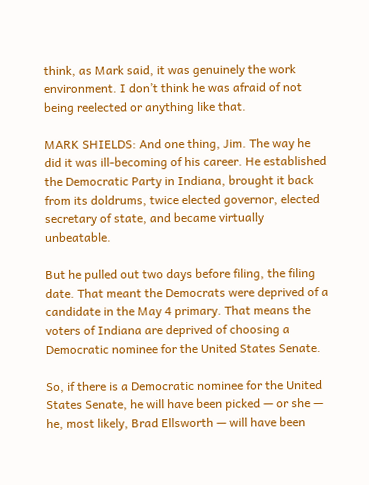think, as Mark said, it was genuinely the work environment. I don’t think he was afraid of not being reelected or anything like that.

MARK SHIELDS: And one thing, Jim. The way he did it was ill-becoming of his career. He established the Democratic Party in Indiana, brought it back from its doldrums, twice elected governor, elected secretary of state, and became virtually unbeatable.

But he pulled out two days before filing, the filing date. That meant the Democrats were deprived of a candidate in the May 4 primary. That means the voters of Indiana are deprived of choosing a Democratic nominee for the United States Senate.

So, if there is a Democratic nominee for the United States Senate, he will have been picked — or she — he, most likely, Brad Ellsworth — will have been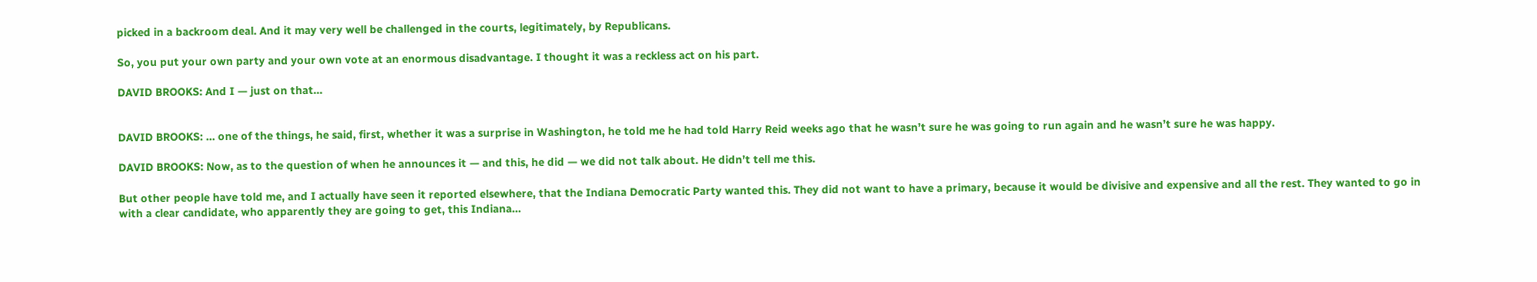picked in a backroom deal. And it may very well be challenged in the courts, legitimately, by Republicans.

So, you put your own party and your own vote at an enormous disadvantage. I thought it was a reckless act on his part.

DAVID BROOKS: And I — just on that…


DAVID BROOKS: … one of the things, he said, first, whether it was a surprise in Washington, he told me he had told Harry Reid weeks ago that he wasn’t sure he was going to run again and he wasn’t sure he was happy.

DAVID BROOKS: Now, as to the question of when he announces it — and this, he did — we did not talk about. He didn’t tell me this.

But other people have told me, and I actually have seen it reported elsewhere, that the Indiana Democratic Party wanted this. They did not want to have a primary, because it would be divisive and expensive and all the rest. They wanted to go in with a clear candidate, who apparently they are going to get, this Indiana…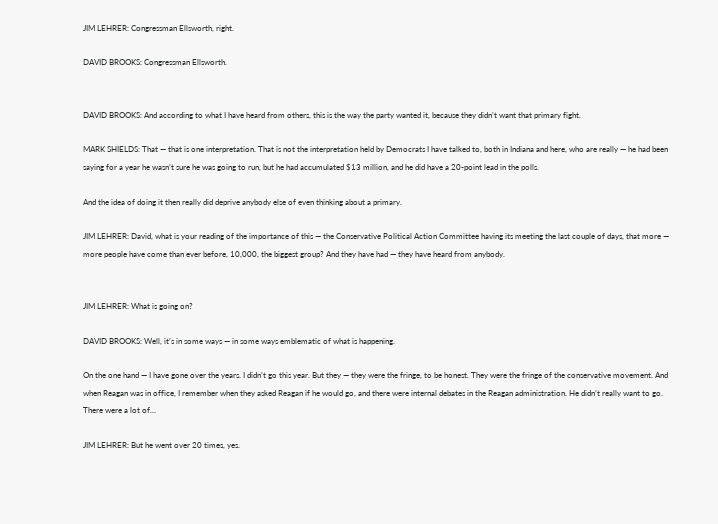JIM LEHRER: Congressman Ellsworth, right.

DAVID BROOKS: Congressman Ellsworth.


DAVID BROOKS: And according to what I have heard from others, this is the way the party wanted it, because they didn’t want that primary fight.

MARK SHIELDS: That — that is one interpretation. That is not the interpretation held by Democrats I have talked to, both in Indiana and here, who are really — he had been saying for a year he wasn’t sure he was going to run, but he had accumulated $13 million, and he did have a 20-point lead in the polls.

And the idea of doing it then really did deprive anybody else of even thinking about a primary.

JIM LEHRER: David, what is your reading of the importance of this — the Conservative Political Action Committee having its meeting the last couple of days, that more — more people have come than ever before, 10,000, the biggest group? And they have had — they have heard from anybody.


JIM LEHRER: What is going on?

DAVID BROOKS: Well, it’s in some ways — in some ways emblematic of what is happening.

On the one hand — I have gone over the years. I didn’t go this year. But they — they were the fringe, to be honest. They were the fringe of the conservative movement. And when Reagan was in office, I remember when they asked Reagan if he would go, and there were internal debates in the Reagan administration. He didn’t really want to go. There were a lot of…

JIM LEHRER: But he went over 20 times, yes.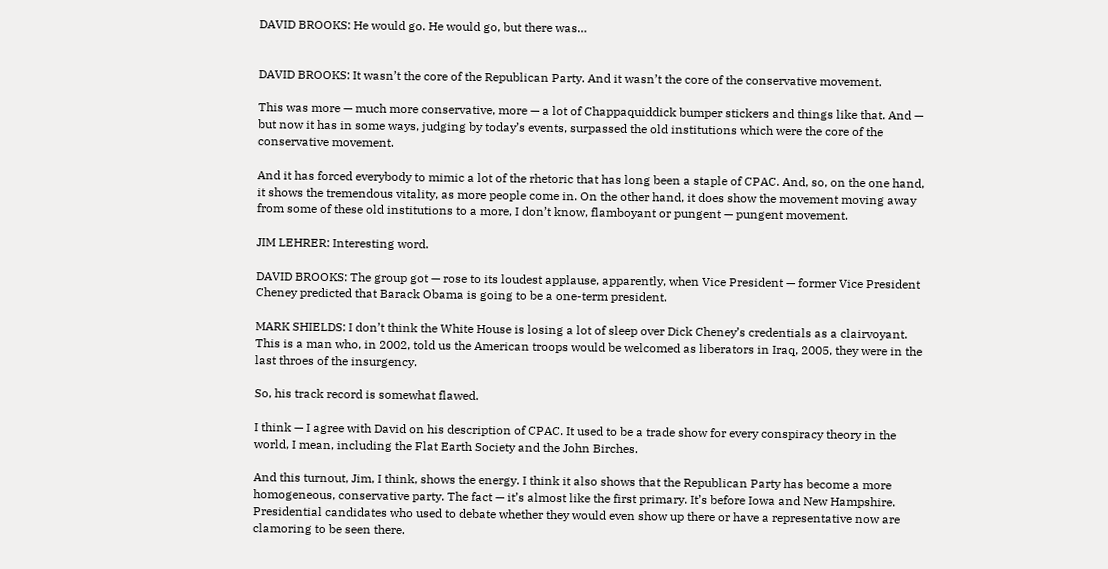DAVID BROOKS: He would go. He would go, but there was…


DAVID BROOKS: It wasn’t the core of the Republican Party. And it wasn’t the core of the conservative movement.

This was more — much more conservative, more — a lot of Chappaquiddick bumper stickers and things like that. And — but now it has in some ways, judging by today’s events, surpassed the old institutions which were the core of the conservative movement.

And it has forced everybody to mimic a lot of the rhetoric that has long been a staple of CPAC. And, so, on the one hand, it shows the tremendous vitality, as more people come in. On the other hand, it does show the movement moving away from some of these old institutions to a more, I don’t know, flamboyant or pungent — pungent movement.

JIM LEHRER: Interesting word.

DAVID BROOKS: The group got — rose to its loudest applause, apparently, when Vice President — former Vice President Cheney predicted that Barack Obama is going to be a one-term president.

MARK SHIELDS: I don’t think the White House is losing a lot of sleep over Dick Cheney’s credentials as a clairvoyant. This is a man who, in 2002, told us the American troops would be welcomed as liberators in Iraq, 2005, they were in the last throes of the insurgency.

So, his track record is somewhat flawed.

I think — I agree with David on his description of CPAC. It used to be a trade show for every conspiracy theory in the world, I mean, including the Flat Earth Society and the John Birches.

And this turnout, Jim, I think, shows the energy. I think it also shows that the Republican Party has become a more homogeneous, conservative party. The fact — it’s almost like the first primary. It’s before Iowa and New Hampshire. Presidential candidates who used to debate whether they would even show up there or have a representative now are clamoring to be seen there.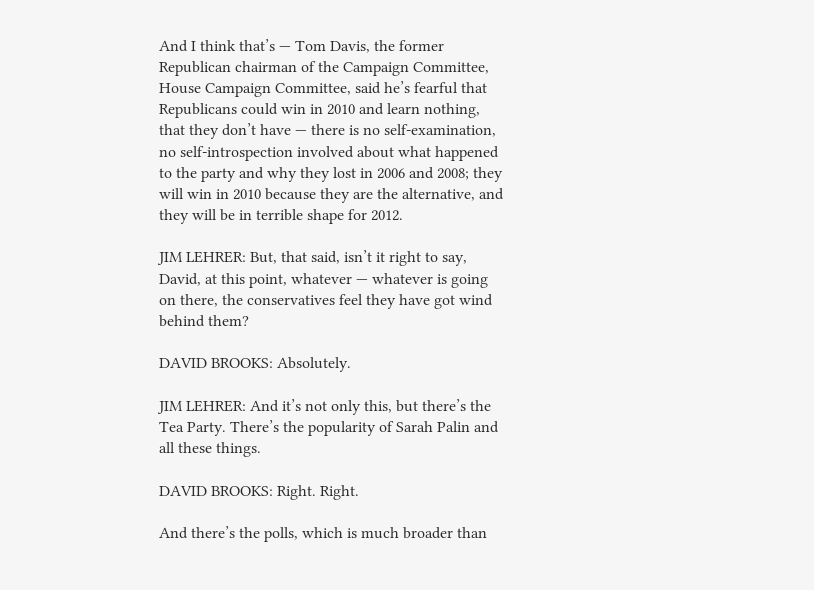And I think that’s — Tom Davis, the former Republican chairman of the Campaign Committee, House Campaign Committee, said he’s fearful that Republicans could win in 2010 and learn nothing, that they don’t have — there is no self-examination, no self-introspection involved about what happened to the party and why they lost in 2006 and 2008; they will win in 2010 because they are the alternative, and they will be in terrible shape for 2012.

JIM LEHRER: But, that said, isn’t it right to say, David, at this point, whatever — whatever is going on there, the conservatives feel they have got wind behind them?

DAVID BROOKS: Absolutely.

JIM LEHRER: And it’s not only this, but there’s the Tea Party. There’s the popularity of Sarah Palin and all these things.

DAVID BROOKS: Right. Right.

And there’s the polls, which is much broader than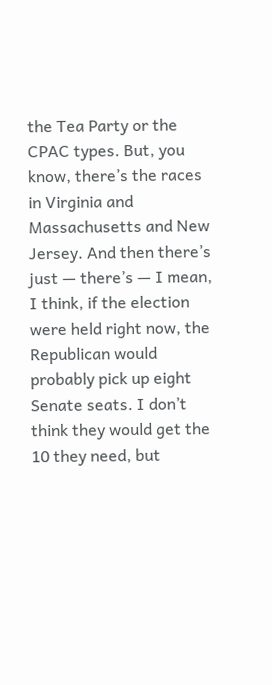the Tea Party or the CPAC types. But, you know, there’s the races in Virginia and Massachusetts and New Jersey. And then there’s just — there’s — I mean, I think, if the election were held right now, the Republican would probably pick up eight Senate seats. I don’t think they would get the 10 they need, but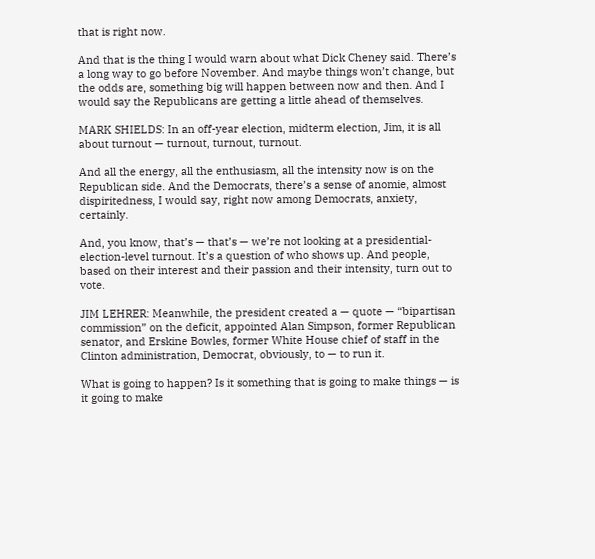that is right now.

And that is the thing I would warn about what Dick Cheney said. There’s a long way to go before November. And maybe things won’t change, but the odds are, something big will happen between now and then. And I would say the Republicans are getting a little ahead of themselves.

MARK SHIELDS: In an off-year election, midterm election, Jim, it is all about turnout — turnout, turnout, turnout.

And all the energy, all the enthusiasm, all the intensity now is on the Republican side. And the Democrats, there’s a sense of anomie, almost dispiritedness, I would say, right now among Democrats, anxiety, certainly.

And, you know, that’s — that’s — we’re not looking at a presidential-election-level turnout. It’s a question of who shows up. And people, based on their interest and their passion and their intensity, turn out to vote.

JIM LEHRER: Meanwhile, the president created a — quote — “bipartisan commission” on the deficit, appointed Alan Simpson, former Republican senator, and Erskine Bowles, former White House chief of staff in the Clinton administration, Democrat, obviously, to — to run it.

What is going to happen? Is it something that is going to make things — is it going to make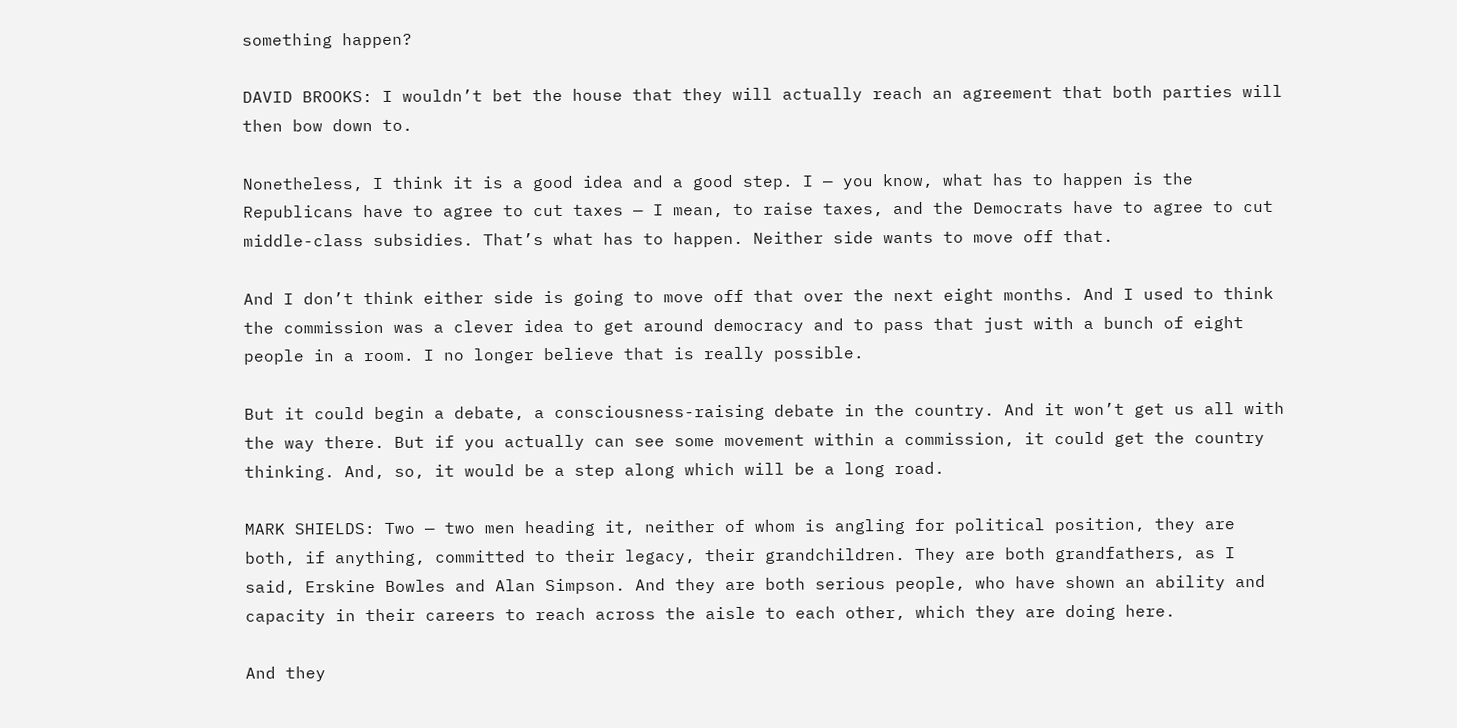something happen?

DAVID BROOKS: I wouldn’t bet the house that they will actually reach an agreement that both parties will then bow down to.

Nonetheless, I think it is a good idea and a good step. I — you know, what has to happen is the Republicans have to agree to cut taxes — I mean, to raise taxes, and the Democrats have to agree to cut middle-class subsidies. That’s what has to happen. Neither side wants to move off that.

And I don’t think either side is going to move off that over the next eight months. And I used to think the commission was a clever idea to get around democracy and to pass that just with a bunch of eight people in a room. I no longer believe that is really possible.

But it could begin a debate, a consciousness-raising debate in the country. And it won’t get us all with the way there. But if you actually can see some movement within a commission, it could get the country thinking. And, so, it would be a step along which will be a long road.

MARK SHIELDS: Two — two men heading it, neither of whom is angling for political position, they are both, if anything, committed to their legacy, their grandchildren. They are both grandfathers, as I said, Erskine Bowles and Alan Simpson. And they are both serious people, who have shown an ability and capacity in their careers to reach across the aisle to each other, which they are doing here.

And they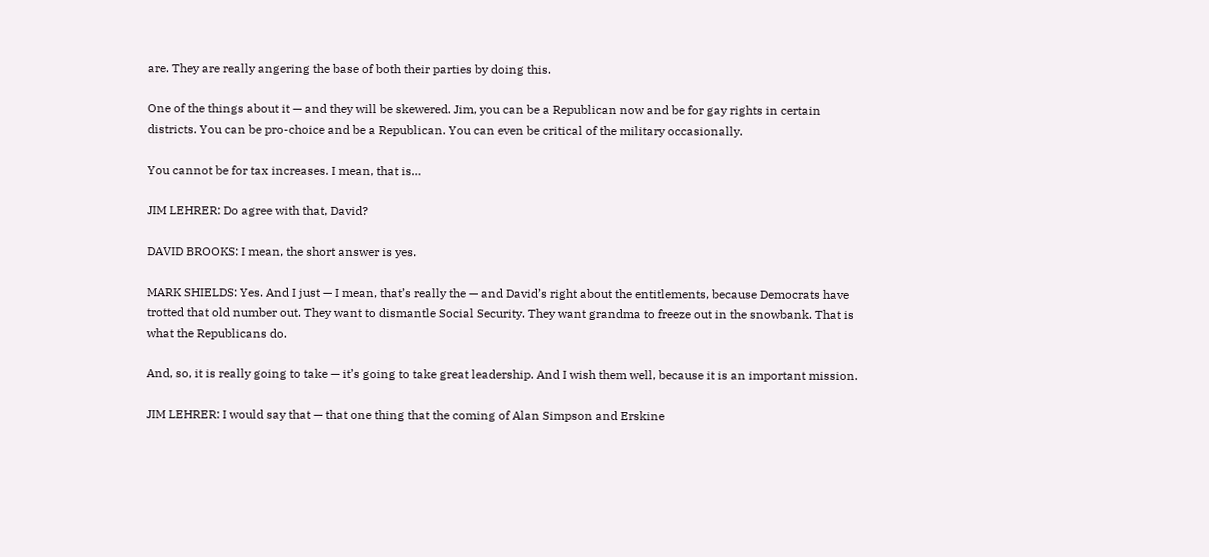are. They are really angering the base of both their parties by doing this.

One of the things about it — and they will be skewered. Jim, you can be a Republican now and be for gay rights in certain districts. You can be pro-choice and be a Republican. You can even be critical of the military occasionally.

You cannot be for tax increases. I mean, that is…

JIM LEHRER: Do agree with that, David?

DAVID BROOKS: I mean, the short answer is yes.

MARK SHIELDS: Yes. And I just — I mean, that’s really the — and David’s right about the entitlements, because Democrats have trotted that old number out. They want to dismantle Social Security. They want grandma to freeze out in the snowbank. That is what the Republicans do.

And, so, it is really going to take — it’s going to take great leadership. And I wish them well, because it is an important mission.

JIM LEHRER: I would say that — that one thing that the coming of Alan Simpson and Erskine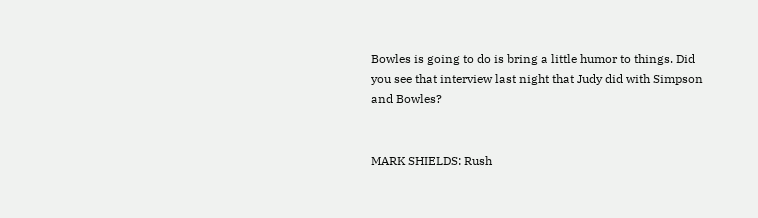Bowles is going to do is bring a little humor to things. Did you see that interview last night that Judy did with Simpson and Bowles?


MARK SHIELDS: Rush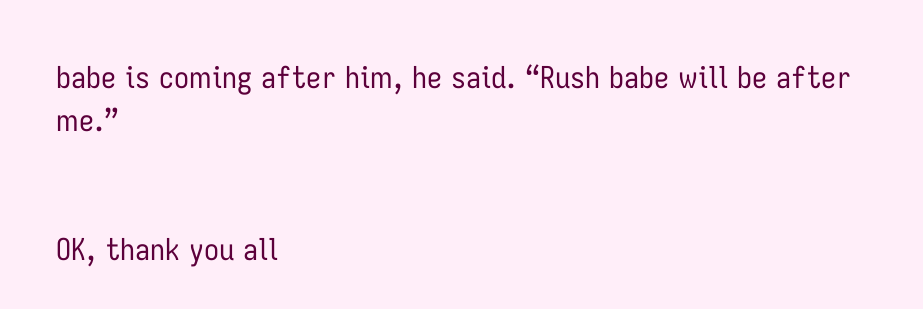babe is coming after him, he said. “Rush babe will be after me.”


OK, thank you all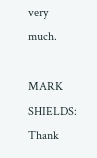very much.

MARK SHIELDS: Thank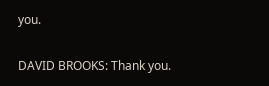you.

DAVID BROOKS: Thank you.